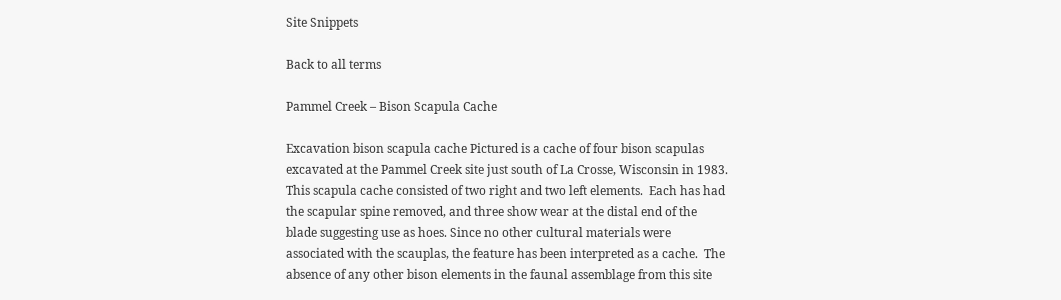Site Snippets

Back to all terms

Pammel Creek – Bison Scapula Cache

Excavation bison scapula cache Pictured is a cache of four bison scapulas excavated at the Pammel Creek site just south of La Crosse, Wisconsin in 1983.  This scapula cache consisted of two right and two left elements.  Each has had the scapular spine removed, and three show wear at the distal end of the blade suggesting use as hoes. Since no other cultural materials were associated with the scauplas, the feature has been interpreted as a cache.  The absence of any other bison elements in the faunal assemblage from this site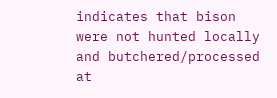indicates that bison were not hunted locally and butchered/processed at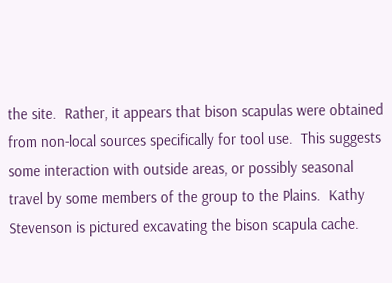the site.  Rather, it appears that bison scapulas were obtained from non-local sources specifically for tool use.  This suggests some interaction with outside areas, or possibly seasonal travel by some members of the group to the Plains.  Kathy Stevenson is pictured excavating the bison scapula cache.